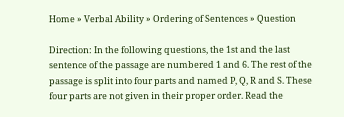Home » Verbal Ability » Ordering of Sentences » Question

Direction: In the following questions, the 1st and the last sentence of the passage are numbered 1 and 6. The rest of the passage is split into four parts and named P, Q, R and S. These four parts are not given in their proper order. Read the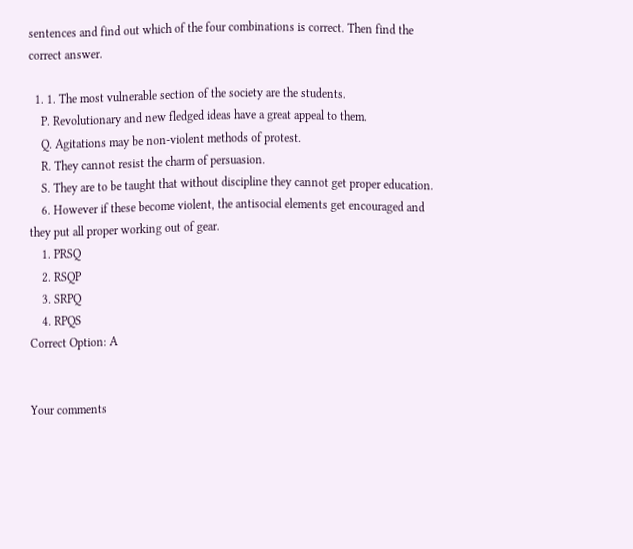sentences and find out which of the four combinations is correct. Then find the correct answer.

  1. 1. The most vulnerable section of the society are the students.
    P. Revolutionary and new fledged ideas have a great appeal to them.
    Q. Agitations may be non-violent methods of protest.
    R. They cannot resist the charm of persuasion.
    S. They are to be taught that without discipline they cannot get proper education.
    6. However if these become violent, the antisocial elements get encouraged and they put all proper working out of gear.
    1. PRSQ
    2. RSQP
    3. SRPQ
    4. RPQS
Correct Option: A


Your comments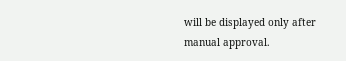will be displayed only after manual approval.